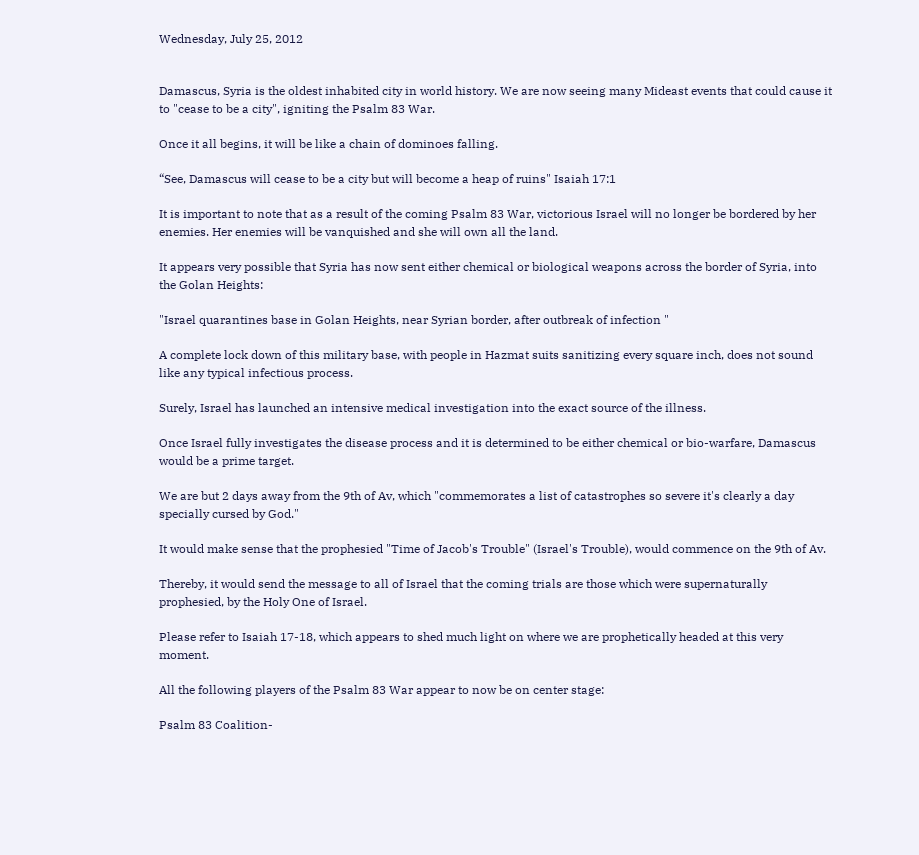Wednesday, July 25, 2012


Damascus, Syria is the oldest inhabited city in world history. We are now seeing many Mideast events that could cause it to "cease to be a city", igniting the Psalm 83 War.

Once it all begins, it will be like a chain of dominoes falling.

“See, Damascus will cease to be a city but will become a heap of ruins" Isaiah 17:1

It is important to note that as a result of the coming Psalm 83 War, victorious Israel will no longer be bordered by her enemies. Her enemies will be vanquished and she will own all the land.

It appears very possible that Syria has now sent either chemical or biological weapons across the border of Syria, into the Golan Heights:

"Israel quarantines base in Golan Heights, near Syrian border, after outbreak of infection "

A complete lock down of this military base, with people in Hazmat suits sanitizing every square inch, does not sound like any typical infectious process.

Surely, Israel has launched an intensive medical investigation into the exact source of the illness.

Once Israel fully investigates the disease process and it is determined to be either chemical or bio-warfare, Damascus would be a prime target.

We are but 2 days away from the 9th of Av, which "commemorates a list of catastrophes so severe it's clearly a day specially cursed by God."

It would make sense that the prophesied "Time of Jacob's Trouble" (Israel's Trouble), would commence on the 9th of Av.

Thereby, it would send the message to all of Israel that the coming trials are those which were supernaturally prophesied, by the Holy One of Israel.

Please refer to Isaiah 17-18, which appears to shed much light on where we are prophetically headed at this very moment.

All the following players of the Psalm 83 War appear to now be on center stage:

Psalm 83 Coalition-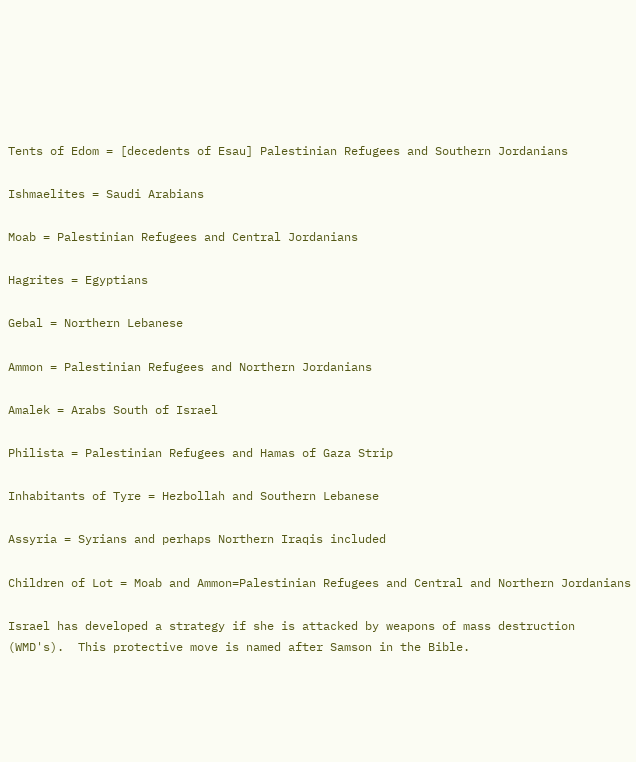Tents of Edom = [decedents of Esau] Palestinian Refugees and Southern Jordanians

Ishmaelites = Saudi Arabians

Moab = Palestinian Refugees and Central Jordanians

Hagrites = Egyptians

Gebal = Northern Lebanese

Ammon = Palestinian Refugees and Northern Jordanians

Amalek = Arabs South of Israel

Philista = Palestinian Refugees and Hamas of Gaza Strip

Inhabitants of Tyre = Hezbollah and Southern Lebanese

Assyria = Syrians and perhaps Northern Iraqis included

Children of Lot = Moab and Ammon=Palestinian Refugees and Central and Northern Jordanians

Israel has developed a strategy if she is attacked by weapons of mass destruction (WMD's).  This protective move is named after Samson in the Bible.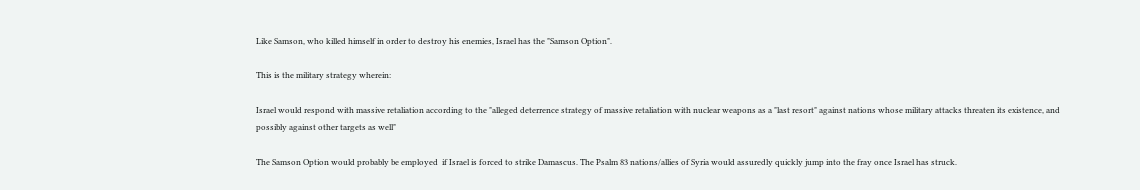Like Samson, who killed himself in order to destroy his enemies, Israel has the "Samson Option".

This is the military strategy wherein:

Israel would respond with massive retaliation according to the "alleged deterrence strategy of massive retaliation with nuclear weapons as a "last resort" against nations whose military attacks threaten its existence, and possibly against other targets as well"

The Samson Option would probably be employed  if Israel is forced to strike Damascus. The Psalm 83 nations/allies of Syria would assuredly quickly jump into the fray once Israel has struck.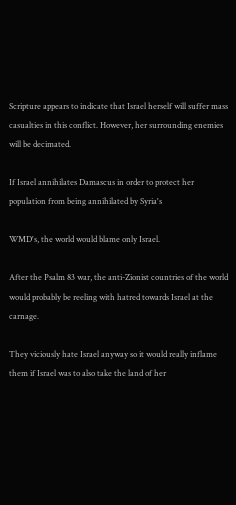Scripture appears to indicate that Israel herself will suffer mass casualties in this conflict. However, her surrounding enemies will be decimated.

If Israel annihilates Damascus in order to protect her population from being annihilated by Syria's

WMD's, the world would blame only Israel.

After the Psalm 83 war, the anti-Zionist countries of the world would probably be reeling with hatred towards Israel at the carnage.

They viciously hate Israel anyway so it would really inflame them if Israel was to also take the land of her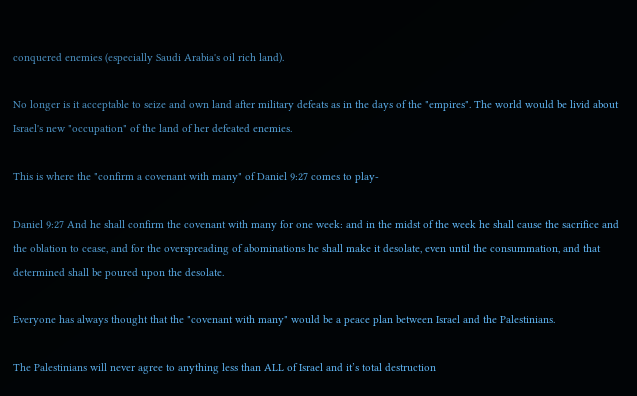conquered enemies (especially Saudi Arabia's oil rich land).

No longer is it acceptable to seize and own land after military defeats as in the days of the "empires". The world would be livid about Israel's new "occupation" of the land of her defeated enemies.

This is where the "confirm a covenant with many" of Daniel 9:27 comes to play-

Daniel 9:27 And he shall confirm the covenant with many for one week: and in the midst of the week he shall cause the sacrifice and the oblation to cease, and for the overspreading of abominations he shall make it desolate, even until the consummation, and that determined shall be poured upon the desolate.

Everyone has always thought that the "covenant with many" would be a peace plan between Israel and the Palestinians.

The Palestinians will never agree to anything less than ALL of Israel and it’s total destruction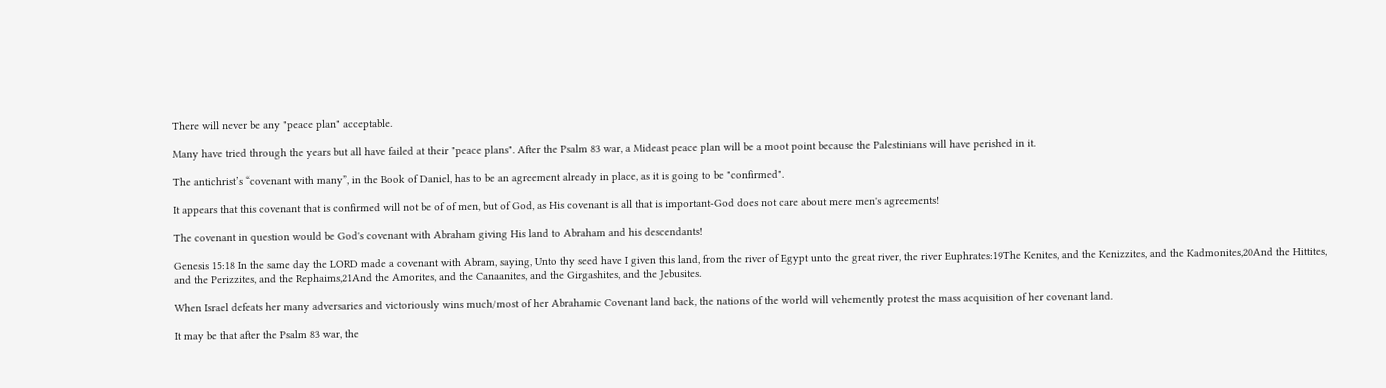There will never be any "peace plan" acceptable.

Many have tried through the years but all have failed at their "peace plans". After the Psalm 83 war, a Mideast peace plan will be a moot point because the Palestinians will have perished in it.

The antichrist’s “covenant with many”, in the Book of Daniel, has to be an agreement already in place, as it is going to be "confirmed".

It appears that this covenant that is confirmed will not be of of men, but of God, as His covenant is all that is important-God does not care about mere men's agreements!

The covenant in question would be God's covenant with Abraham giving His land to Abraham and his descendants!

Genesis 15:18 In the same day the LORD made a covenant with Abram, saying, Unto thy seed have I given this land, from the river of Egypt unto the great river, the river Euphrates:19The Kenites, and the Kenizzites, and the Kadmonites,20And the Hittites, and the Perizzites, and the Rephaims,21And the Amorites, and the Canaanites, and the Girgashites, and the Jebusites.

When Israel defeats her many adversaries and victoriously wins much/most of her Abrahamic Covenant land back, the nations of the world will vehemently protest the mass acquisition of her covenant land.

It may be that after the Psalm 83 war, the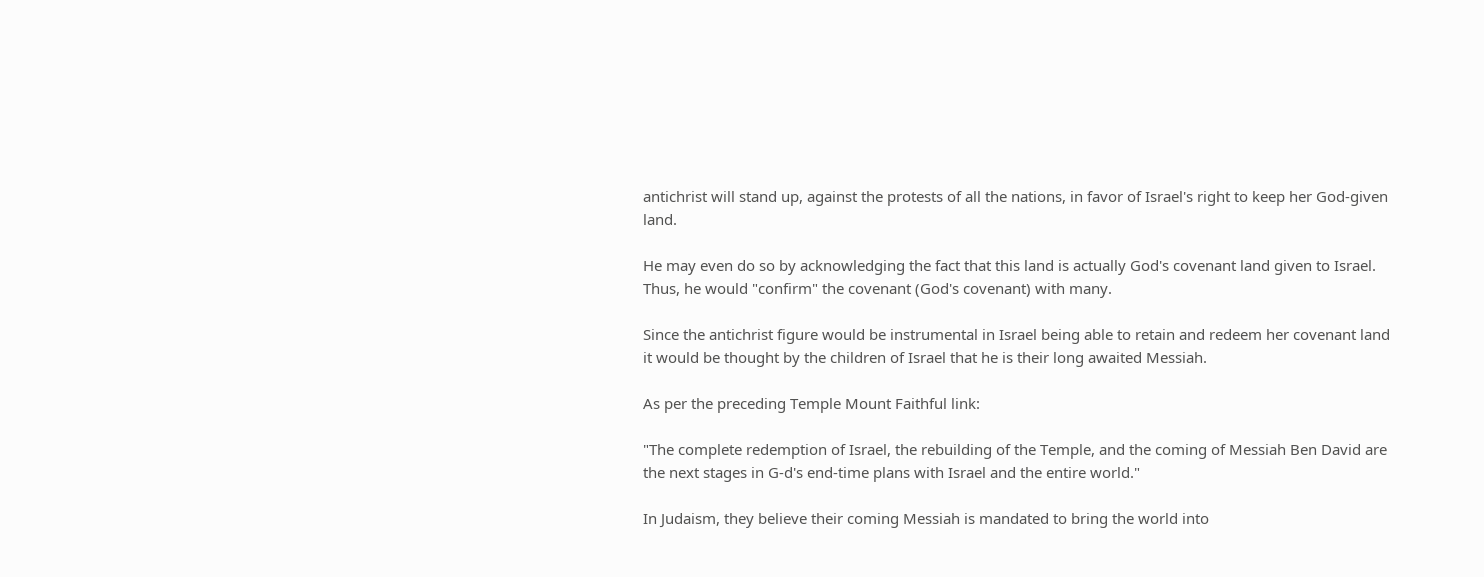antichrist will stand up, against the protests of all the nations, in favor of Israel's right to keep her God-given land.

He may even do so by acknowledging the fact that this land is actually God's covenant land given to Israel. Thus, he would "confirm" the covenant (God's covenant) with many.

Since the antichrist figure would be instrumental in Israel being able to retain and redeem her covenant land it would be thought by the children of Israel that he is their long awaited Messiah.

As per the preceding Temple Mount Faithful link:

"The complete redemption of Israel, the rebuilding of the Temple, and the coming of Messiah Ben David are the next stages in G-d's end-time plans with Israel and the entire world."

In Judaism, they believe their coming Messiah is mandated to bring the world into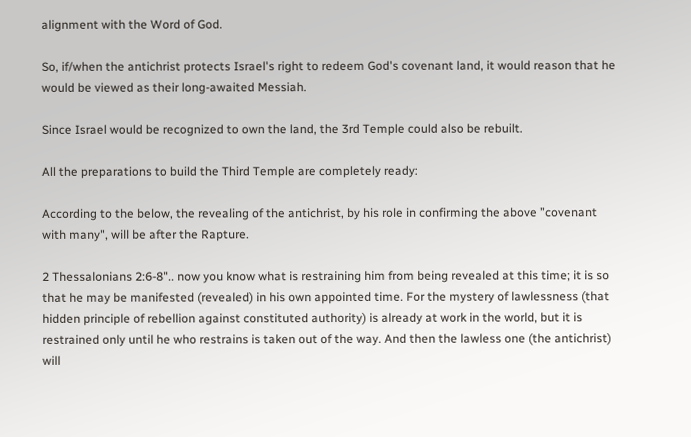alignment with the Word of God.

So, if/when the antichrist protects Israel's right to redeem God's covenant land, it would reason that he would be viewed as their long-awaited Messiah.

Since Israel would be recognized to own the land, the 3rd Temple could also be rebuilt.

All the preparations to build the Third Temple are completely ready:

According to the below, the revealing of the antichrist, by his role in confirming the above ”covenant with many", will be after the Rapture.

2 Thessalonians 2:6-8".. now you know what is restraining him from being revealed at this time; it is so that he may be manifested (revealed) in his own appointed time. For the mystery of lawlessness (that hidden principle of rebellion against constituted authority) is already at work in the world, but it is restrained only until he who restrains is taken out of the way. And then the lawless one (the antichrist) will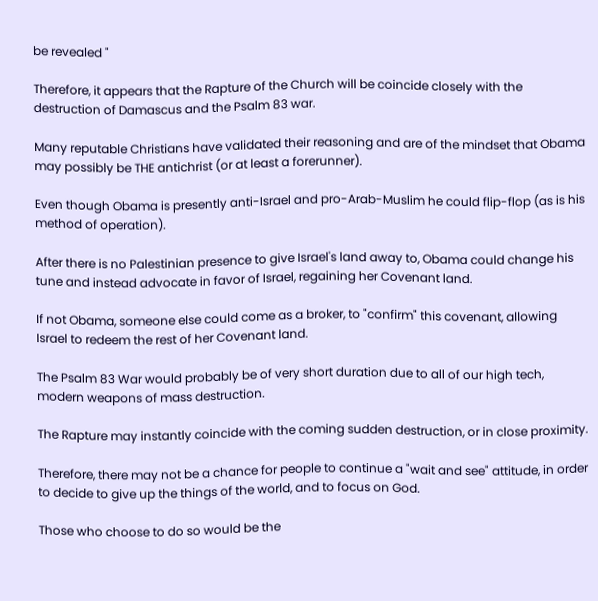be revealed "

Therefore, it appears that the Rapture of the Church will be coincide closely with the destruction of Damascus and the Psalm 83 war.

Many reputable Christians have validated their reasoning and are of the mindset that Obama may possibly be THE antichrist (or at least a forerunner).

Even though Obama is presently anti-Israel and pro-Arab-Muslim he could flip-flop (as is his method of operation).

After there is no Palestinian presence to give Israel's land away to, Obama could change his tune and instead advocate in favor of Israel, regaining her Covenant land.

If not Obama, someone else could come as a broker, to "confirm" this covenant, allowing Israel to redeem the rest of her Covenant land.

The Psalm 83 War would probably be of very short duration due to all of our high tech, modern weapons of mass destruction.

The Rapture may instantly coincide with the coming sudden destruction, or in close proximity.

Therefore, there may not be a chance for people to continue a "wait and see" attitude, in order to decide to give up the things of the world, and to focus on God.

Those who choose to do so would be the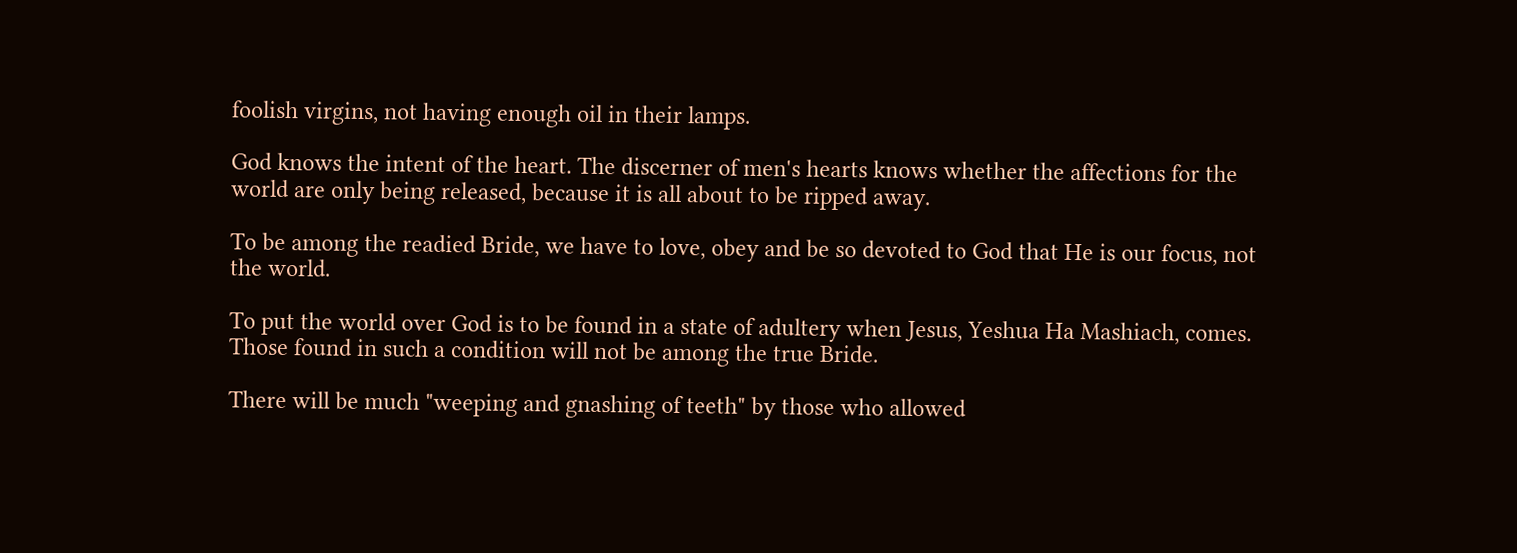foolish virgins, not having enough oil in their lamps.

God knows the intent of the heart. The discerner of men's hearts knows whether the affections for the world are only being released, because it is all about to be ripped away.

To be among the readied Bride, we have to love, obey and be so devoted to God that He is our focus, not the world.

To put the world over God is to be found in a state of adultery when Jesus, Yeshua Ha Mashiach, comes. Those found in such a condition will not be among the true Bride.

There will be much "weeping and gnashing of teeth" by those who allowed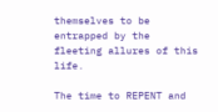themselves to be entrapped by the fleeting allures of this life.

The time to REPENT and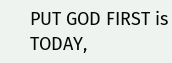PUT GOD FIRST is TODAY,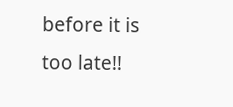before it is too late!!